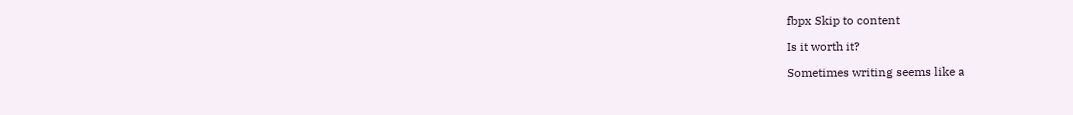fbpx Skip to content

Is it worth it?

Sometimes writing seems like a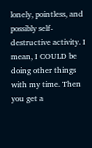lonely, pointless, and possibly self-destructive activity. I mean, I COULD be doing other things with my time. Then you get a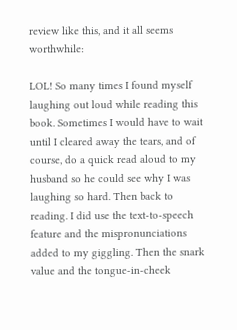review like this, and it all seems worthwhile:

LOL! So many times I found myself laughing out loud while reading this book. Sometimes I would have to wait until I cleared away the tears, and of course, do a quick read aloud to my husband so he could see why I was laughing so hard. Then back to reading. I did use the text-to-speech feature and the mispronunciations added to my giggling. Then the snark value and the tongue-in-cheek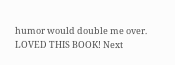humor would double me over. LOVED THIS BOOK! Next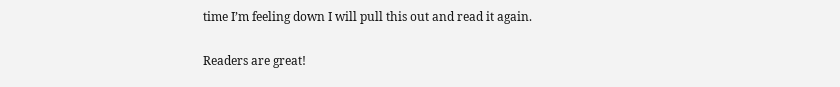time I’m feeling down I will pull this out and read it again.

Readers are great!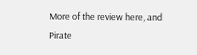More of the review here, and Pirate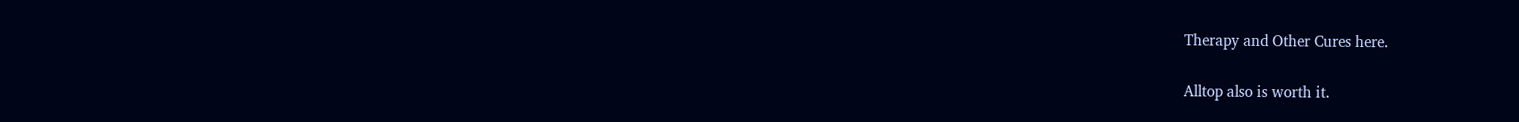Therapy and Other Cures here.

Alltop also is worth it.